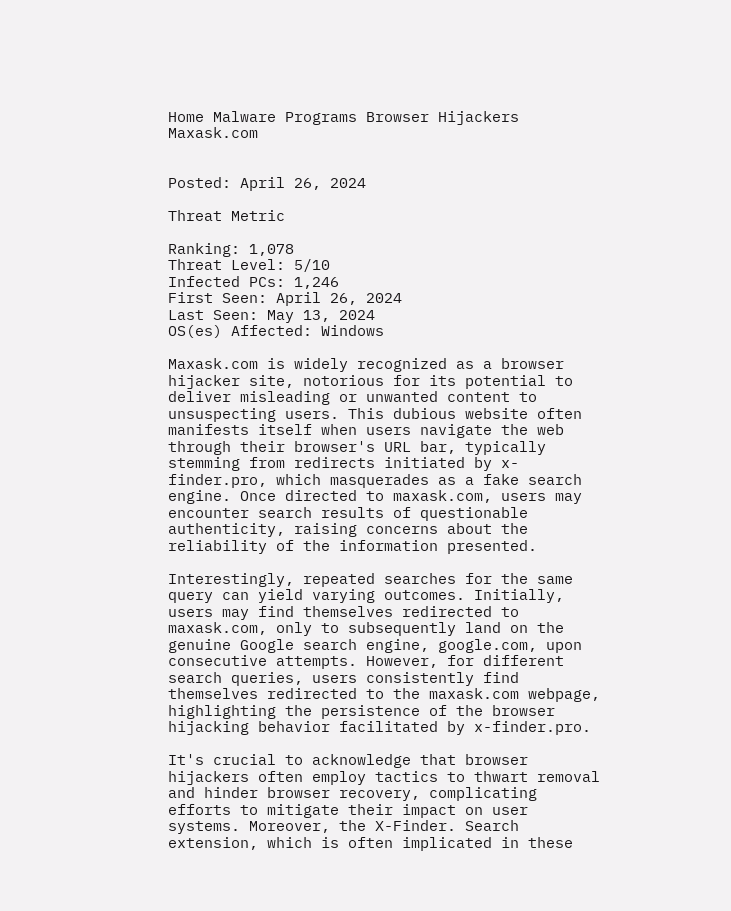Home Malware Programs Browser Hijackers Maxask.com


Posted: April 26, 2024

Threat Metric

Ranking: 1,078
Threat Level: 5/10
Infected PCs: 1,246
First Seen: April 26, 2024
Last Seen: May 13, 2024
OS(es) Affected: Windows

Maxask.com is widely recognized as a browser hijacker site, notorious for its potential to deliver misleading or unwanted content to unsuspecting users. This dubious website often manifests itself when users navigate the web through their browser's URL bar, typically stemming from redirects initiated by x-finder.pro, which masquerades as a fake search engine. Once directed to maxask.com, users may encounter search results of questionable authenticity, raising concerns about the reliability of the information presented.

Interestingly, repeated searches for the same query can yield varying outcomes. Initially, users may find themselves redirected to maxask.com, only to subsequently land on the genuine Google search engine, google.com, upon consecutive attempts. However, for different search queries, users consistently find themselves redirected to the maxask.com webpage, highlighting the persistence of the browser hijacking behavior facilitated by x-finder.pro.

It's crucial to acknowledge that browser hijackers often employ tactics to thwart removal and hinder browser recovery, complicating efforts to mitigate their impact on user systems. Moreover, the X-Finder. Search extension, which is often implicated in these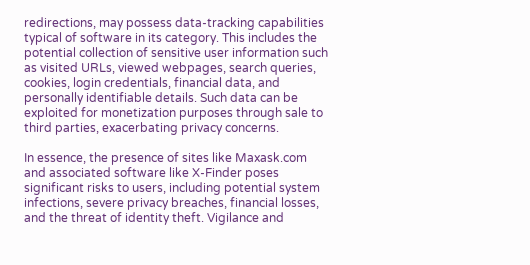redirections, may possess data-tracking capabilities typical of software in its category. This includes the potential collection of sensitive user information such as visited URLs, viewed webpages, search queries, cookies, login credentials, financial data, and personally identifiable details. Such data can be exploited for monetization purposes through sale to third parties, exacerbating privacy concerns.

In essence, the presence of sites like Maxask.com and associated software like X-Finder poses significant risks to users, including potential system infections, severe privacy breaches, financial losses, and the threat of identity theft. Vigilance and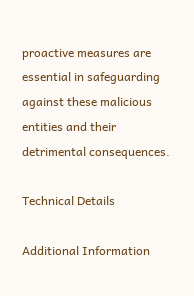proactive measures are essential in safeguarding against these malicious entities and their detrimental consequences.

Technical Details

Additional Information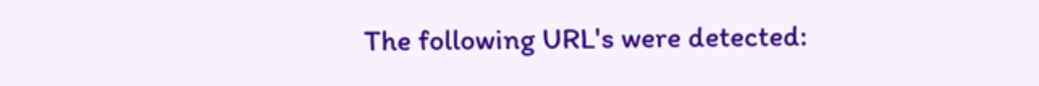The following URL's were detected: